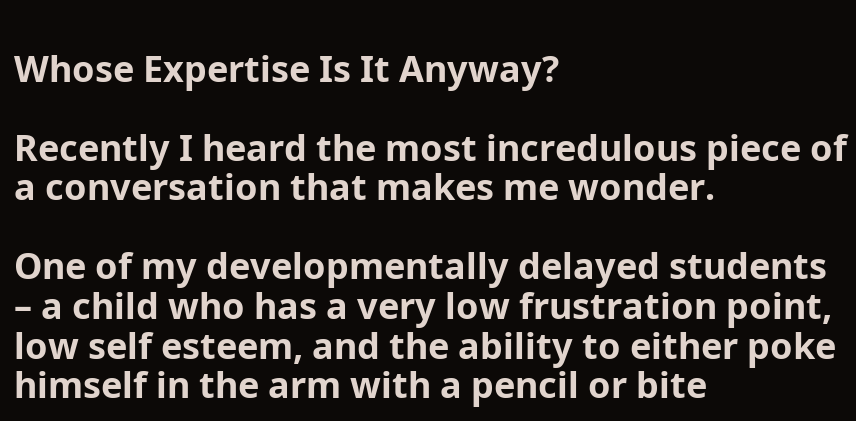Whose Expertise Is It Anyway?

Recently I heard the most incredulous piece of a conversation that makes me wonder.

One of my developmentally delayed students – a child who has a very low frustration point, low self esteem, and the ability to either poke himself in the arm with a pencil or bite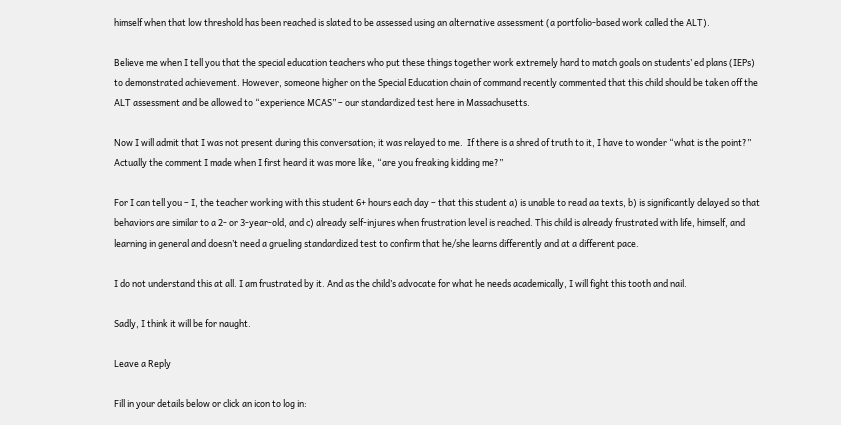himself when that low threshold has been reached is slated to be assessed using an alternative assessment (a portfolio-based work called the ALT).

Believe me when I tell you that the special education teachers who put these things together work extremely hard to match goals on students’ ed plans (IEPs) to demonstrated achievement. However, someone higher on the Special Education chain of command recently commented that this child should be taken off the ALT assessment and be allowed to “experience MCAS” – our standardized test here in Massachusetts.

Now I will admit that I was not present during this conversation; it was relayed to me.  If there is a shred of truth to it, I have to wonder “what is the point?” Actually the comment I made when I first heard it was more like, “are you freaking kidding me?”

For I can tell you – I, the teacher working with this student 6+ hours each day – that this student a) is unable to read aa texts, b) is significantly delayed so that behaviors are similar to a 2- or 3-year-old, and c) already self-injures when frustration level is reached. This child is already frustrated with life, himself, and learning in general and doesn’t need a grueling standardized test to confirm that he/she learns differently and at a different pace.

I do not understand this at all. I am frustrated by it. And as the child’s advocate for what he needs academically, I will fight this tooth and nail.

Sadly, I think it will be for naught.

Leave a Reply

Fill in your details below or click an icon to log in: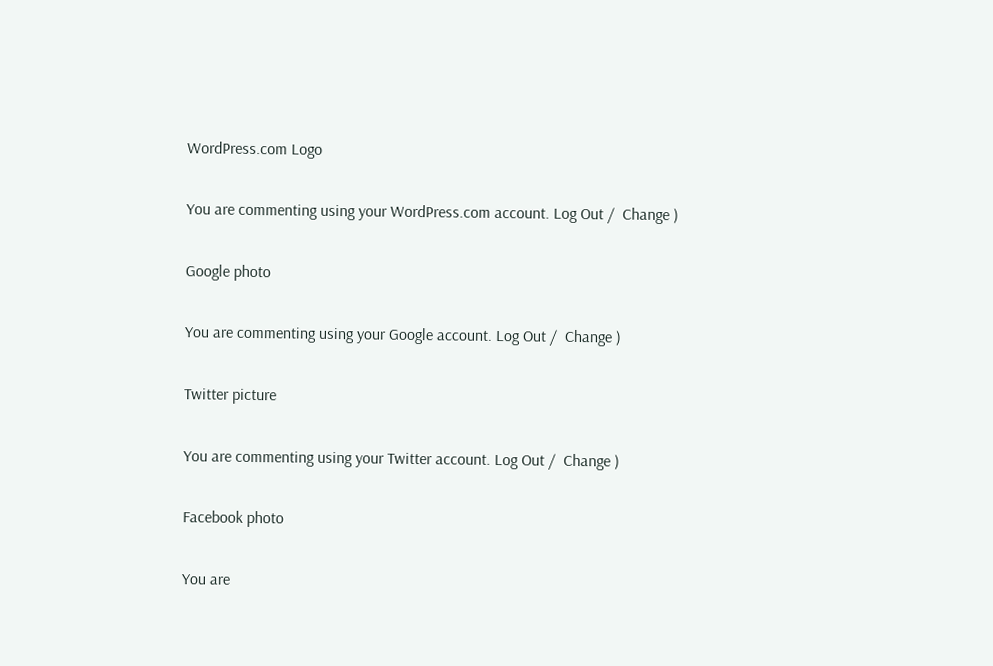WordPress.com Logo

You are commenting using your WordPress.com account. Log Out /  Change )

Google photo

You are commenting using your Google account. Log Out /  Change )

Twitter picture

You are commenting using your Twitter account. Log Out /  Change )

Facebook photo

You are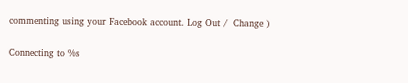commenting using your Facebook account. Log Out /  Change )

Connecting to %s